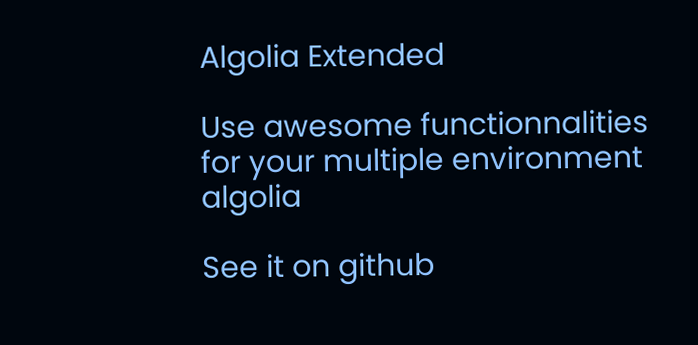Algolia Extended

Use awesome functionnalities for your multiple environment algolia

See it on github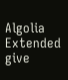Algolia Extended give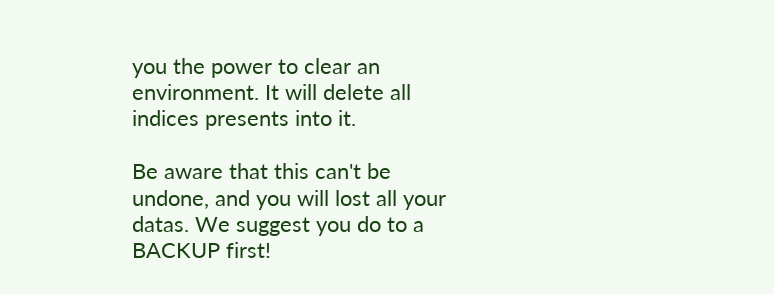you the power to clear an environment. It will delete all indices presents into it.

Be aware that this can't be undone, and you will lost all your datas. We suggest you do to a BACKUP first!